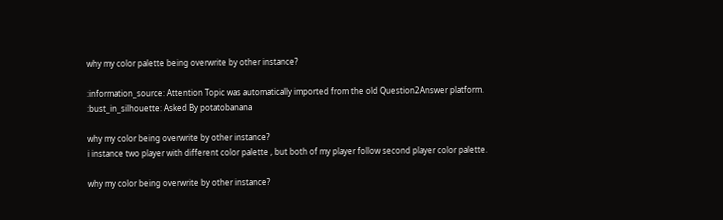why my color palette being overwrite by other instance?

:information_source: Attention Topic was automatically imported from the old Question2Answer platform.
:bust_in_silhouette: Asked By potatobanana

why my color being overwrite by other instance?
i instance two player with different color palette , but both of my player follow second player color palette.

why my color being overwrite by other instance?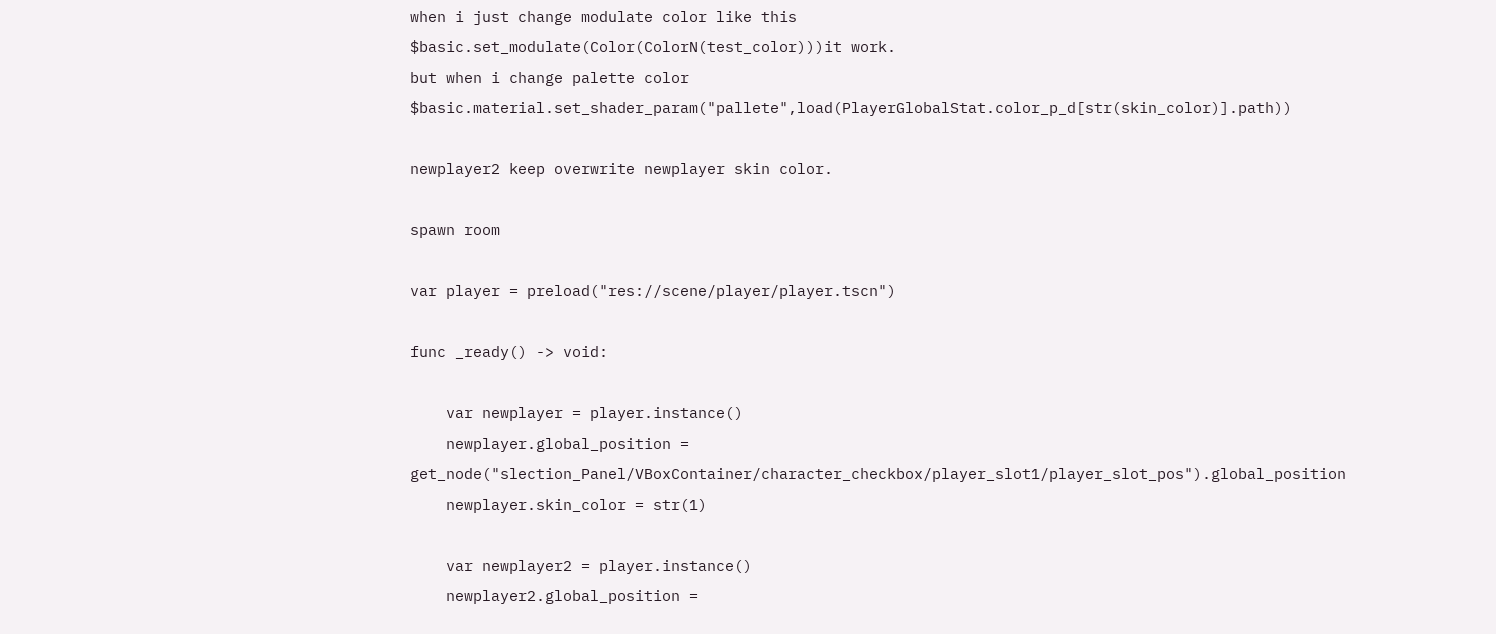when i just change modulate color like this
$basic.set_modulate(Color(ColorN(test_color)))it work.
but when i change palette color $basic.material.set_shader_param("pallete",load(PlayerGlobalStat.color_p_d[str(skin_color)].path))

newplayer2 keep overwrite newplayer skin color.

spawn room

var player = preload("res://scene/player/player.tscn")

func _ready() -> void:

    var newplayer = player.instance()
    newplayer.global_position = get_node("slection_Panel/VBoxContainer/character_checkbox/player_slot1/player_slot_pos").global_position
    newplayer.skin_color = str(1)

    var newplayer2 = player.instance()
    newplayer2.global_position =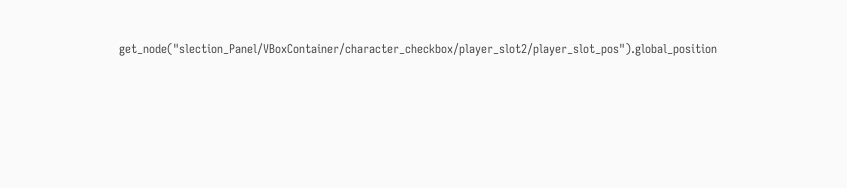get_node("slection_Panel/VBoxContainer/character_checkbox/player_slot2/player_slot_pos").global_position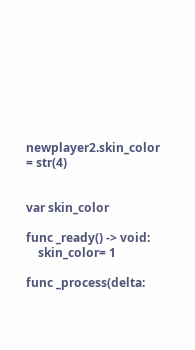newplayer2.skin_color = str(4)


var skin_color

func _ready() -> void:
    skin_color= 1

func _process(delta: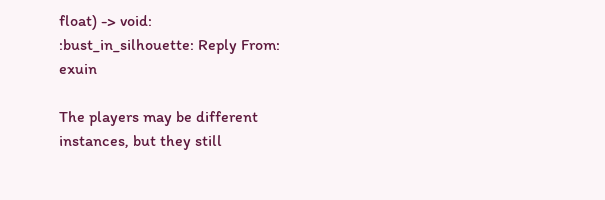float) -> void:
:bust_in_silhouette: Reply From: exuin

The players may be different instances, but they still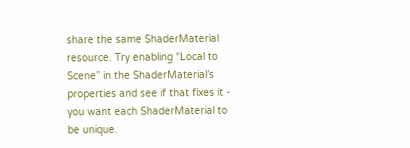share the same ShaderMaterial resource. Try enabling “Local to Scene” in the ShaderMaterial’s properties and see if that fixes it - you want each ShaderMaterial to be unique.